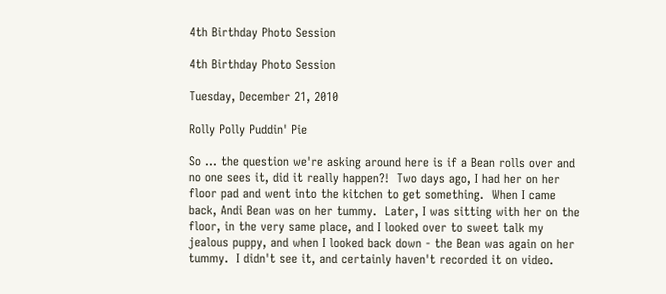4th Birthday Photo Session

4th Birthday Photo Session

Tuesday, December 21, 2010

Rolly Polly Puddin' Pie

So ... the question we're asking around here is if a Bean rolls over and no one sees it, did it really happen?!  Two days ago, I had her on her floor pad and went into the kitchen to get something.  When I came back, Andi Bean was on her tummy.  Later, I was sitting with her on the floor, in the very same place, and I looked over to sweet talk my jealous puppy, and when I looked back down - the Bean was again on her tummy.  I didn't see it, and certainly haven't recorded it on video.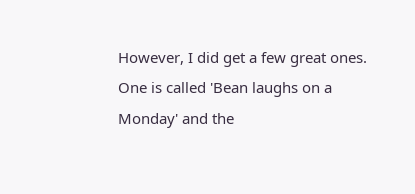However, I did get a few great ones.  One is called 'Bean laughs on a Monday' and the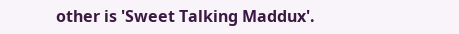other is 'Sweet Talking Maddux'.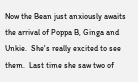Now the Bean just anxiously awaits the arrival of Poppa B, Ginga and Unkie.  She's really excited to see them.  Last time she saw two of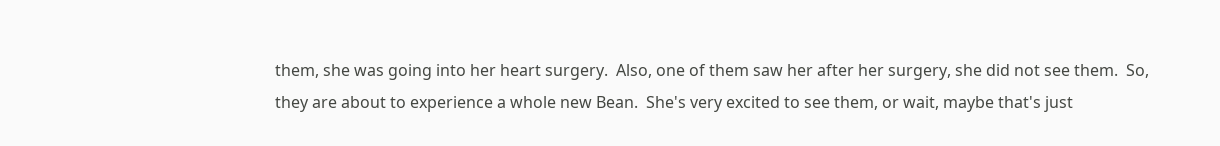them, she was going into her heart surgery.  Also, one of them saw her after her surgery, she did not see them.  So, they are about to experience a whole new Bean.  She's very excited to see them, or wait, maybe that's just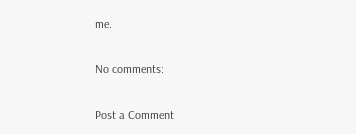me.

No comments:

Post a Comment